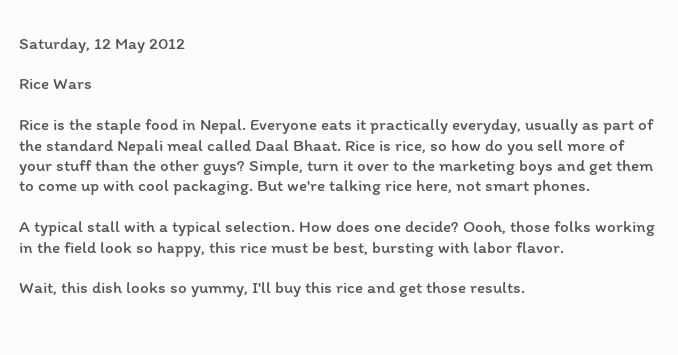Saturday, 12 May 2012

Rice Wars

Rice is the staple food in Nepal. Everyone eats it practically everyday, usually as part of the standard Nepali meal called Daal Bhaat. Rice is rice, so how do you sell more of your stuff than the other guys? Simple, turn it over to the marketing boys and get them to come up with cool packaging. But we're talking rice here, not smart phones.

A typical stall with a typical selection. How does one decide? Oooh, those folks working in the field look so happy, this rice must be best, bursting with labor flavor.

Wait, this dish looks so yummy, I'll buy this rice and get those results.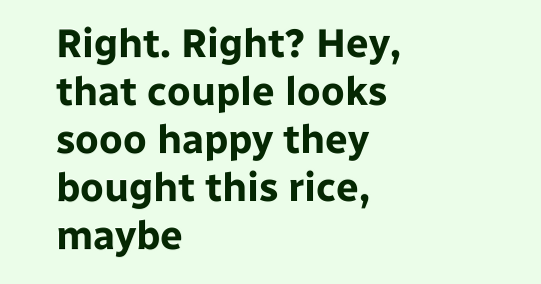Right. Right? Hey, that couple looks sooo happy they bought this rice, maybe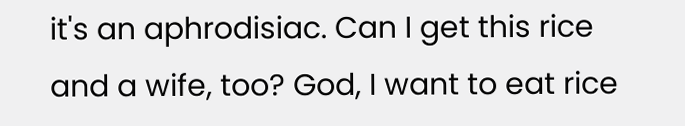it's an aphrodisiac. Can I get this rice and a wife, too? God, I want to eat rice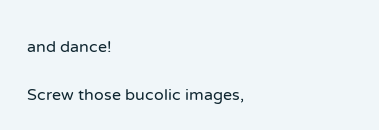and dance!

Screw those bucolic images,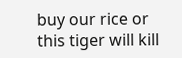buy our rice or this tiger will kill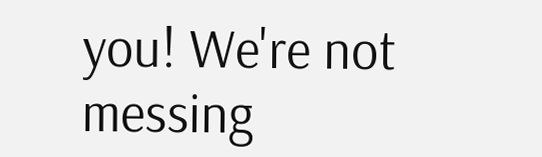you! We're not messing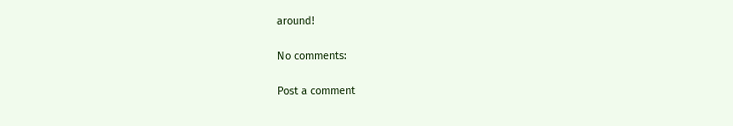around!

No comments:

Post a comment